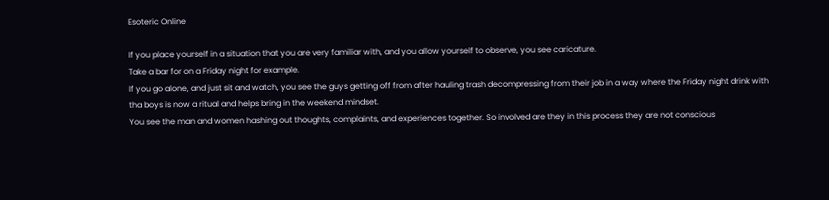Esoteric Online

If you place yourself in a situation that you are very familiar with, and you allow yourself to observe, you see caricature.
Take a bar for on a Friday night for example.
If you go alone, and just sit and watch, you see the guys getting off from after hauling trash decompressing from their job in a way where the Friday night drink with tha boys is now a ritual and helps bring in the weekend mindset.
You see the man and women hashing out thoughts, complaints, and experiences together. So involved are they in this process they are not conscious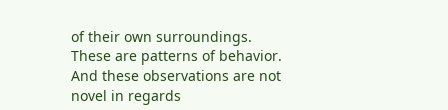of their own surroundings.
These are patterns of behavior.
And these observations are not novel in regards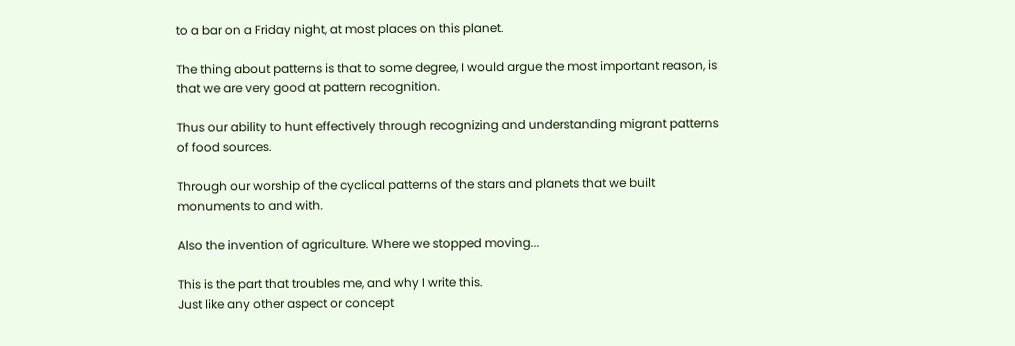to a bar on a Friday night, at most places on this planet.

The thing about patterns is that to some degree, I would argue the most important reason, is that we are very good at pattern recognition.

Thus our ability to hunt effectively through recognizing and understanding migrant patterns of food sources.

Through our worship of the cyclical patterns of the stars and planets that we built monuments to and with.

Also the invention of agriculture. Where we stopped moving...

This is the part that troubles me, and why I write this.
Just like any other aspect or concept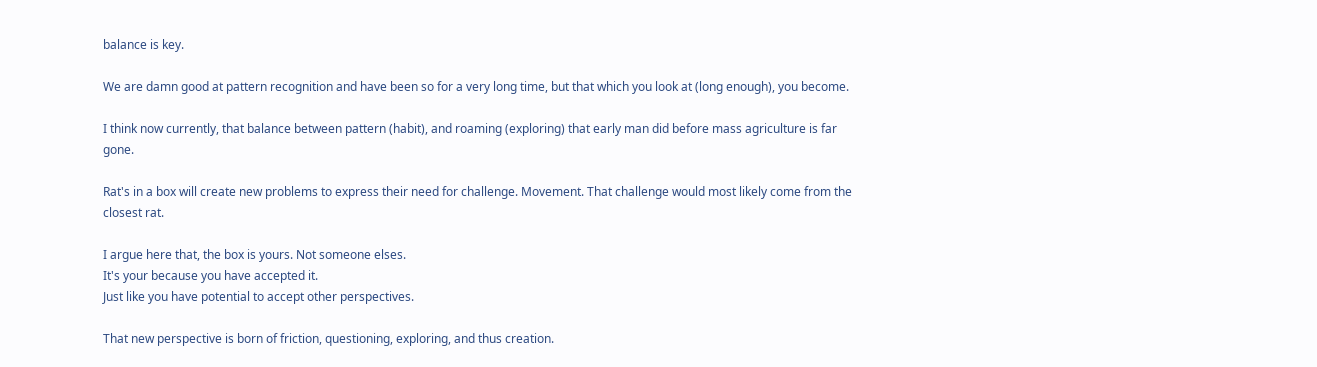balance is key.

We are damn good at pattern recognition and have been so for a very long time, but that which you look at (long enough), you become.

I think now currently, that balance between pattern (habit), and roaming (exploring) that early man did before mass agriculture is far gone.

Rat's in a box will create new problems to express their need for challenge. Movement. That challenge would most likely come from the closest rat.

I argue here that, the box is yours. Not someone elses.
It's your because you have accepted it.
Just like you have potential to accept other perspectives.

That new perspective is born of friction, questioning, exploring, and thus creation.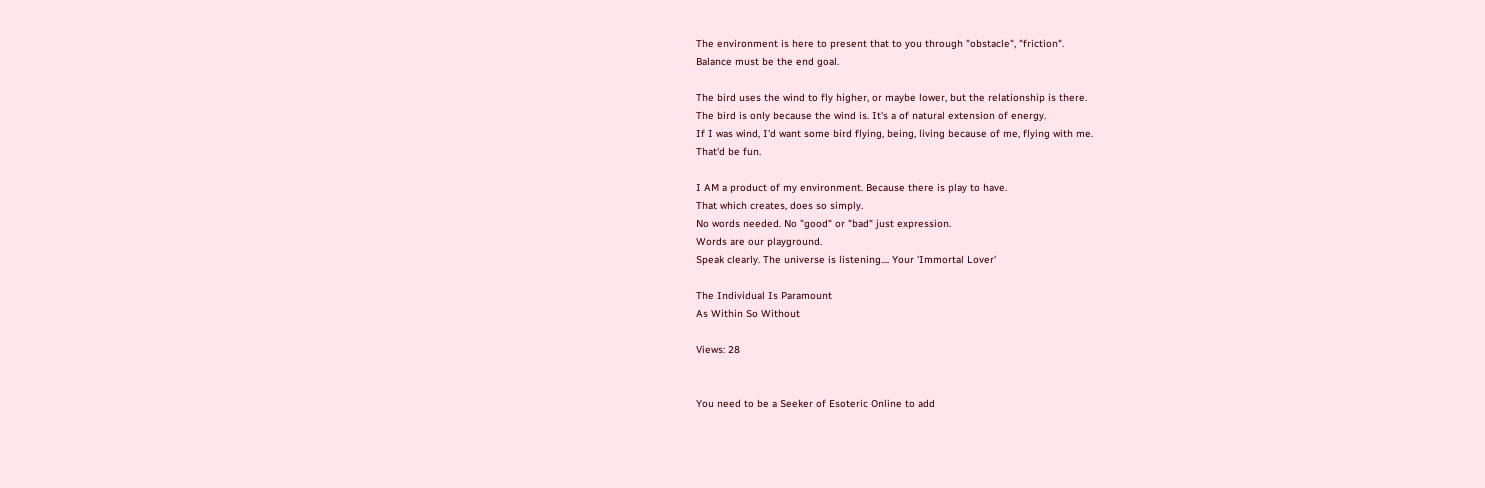The environment is here to present that to you through "obstacle", "friction".
Balance must be the end goal.

The bird uses the wind to fly higher, or maybe lower, but the relationship is there.
The bird is only because the wind is. It's a of natural extension of energy.
If I was wind, I'd want some bird flying, being, living because of me, flying with me.
That'd be fun.

I AM a product of my environment. Because there is play to have.
That which creates, does so simply.
No words needed. No "good" or "bad" just expression.
Words are our playground.
Speak clearly. The universe is listening.... Your 'Immortal Lover'

The Individual Is Paramount
As Within So Without

Views: 28


You need to be a Seeker of Esoteric Online to add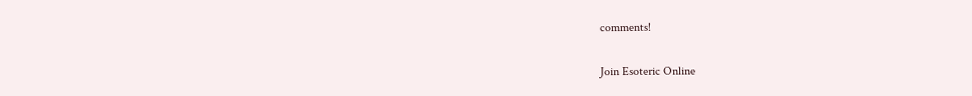comments!

Join Esoteric Online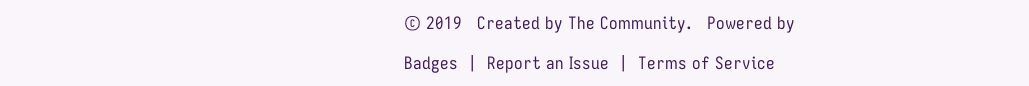© 2019   Created by The Community.   Powered by

Badges  |  Report an Issue  |  Terms of Service